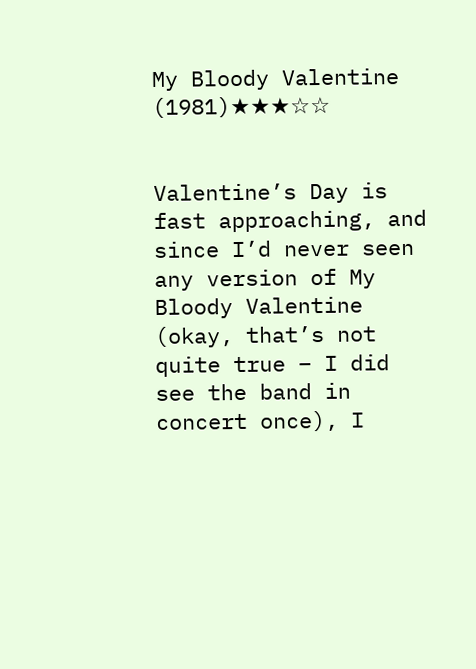My Bloody Valentine (1981)★★★☆☆


Valentine’s Day is fast approaching, and since I’d never seen any version of My Bloody Valentine (okay, that’s not quite true – I did see the band in concert once), I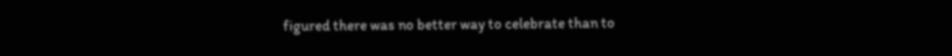figured there was no better way to celebrate than to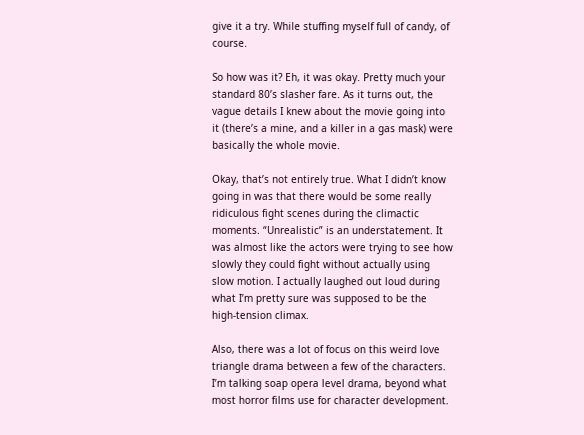give it a try. While stuffing myself full of candy, of course.

So how was it? Eh, it was okay. Pretty much your standard 80’s slasher fare. As it turns out, the vague details I knew about the movie going into it (there’s a mine, and a killer in a gas mask) were basically the whole movie.

Okay, that’s not entirely true. What I didn’t know going in was that there would be some really ridiculous fight scenes during the climactic moments. “Unrealistic” is an understatement. It was almost like the actors were trying to see how slowly they could fight without actually using slow motion. I actually laughed out loud during what I’m pretty sure was supposed to be the high-tension climax.

Also, there was a lot of focus on this weird love triangle drama between a few of the characters. I’m talking soap opera level drama, beyond what most horror films use for character development.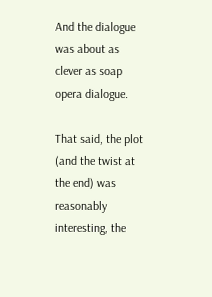And the dialogue was about as clever as soap opera dialogue.

That said, the plot (and the twist at the end) was reasonably interesting, the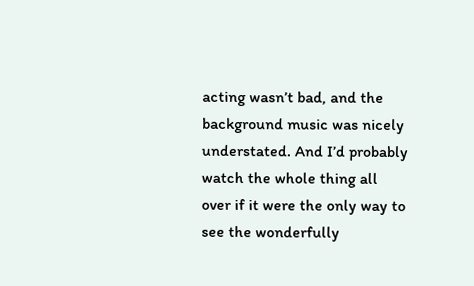acting wasn’t bad, and the background music was nicely understated. And I’d probably watch the whole thing all over if it were the only way to see the wonderfully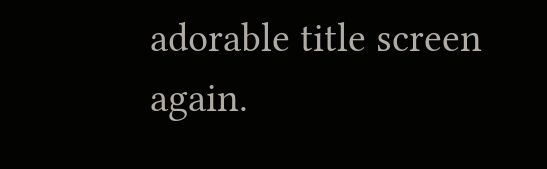adorable title screen again.